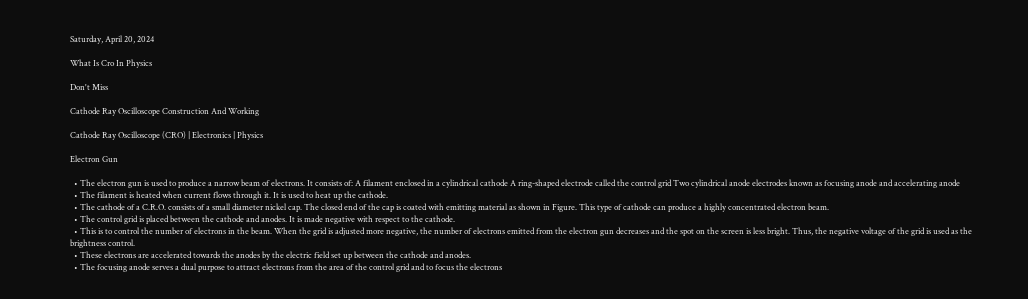Saturday, April 20, 2024

What Is Cro In Physics

Don't Miss

Cathode Ray Oscilloscope Construction And Working

Cathode Ray Oscilloscope (CRO) | Electronics | Physics

Electron Gun

  • The electron gun is used to produce a narrow beam of electrons. It consists of: A filament enclosed in a cylindrical cathode A ring-shaped electrode called the control grid Two cylindrical anode electrodes known as focusing anode and accelerating anode
  • The filament is heated when current flows through it. It is used to heat up the cathode.
  • The cathode of a C.R.O. consists of a small diameter nickel cap. The closed end of the cap is coated with emitting material as shown in Figure. This type of cathode can produce a highly concentrated electron beam.
  • The control grid is placed between the cathode and anodes. It is made negative with respect to the cathode.
  • This is to control the number of electrons in the beam. When the grid is adjusted more negative, the number of electrons emitted from the electron gun decreases and the spot on the screen is less bright. Thus, the negative voltage of the grid is used as the brightness control.
  • These electrons are accelerated towards the anodes by the electric field set up between the cathode and anodes.
  • The focusing anode serves a dual purpose to attract electrons from the area of the control grid and to focus the electrons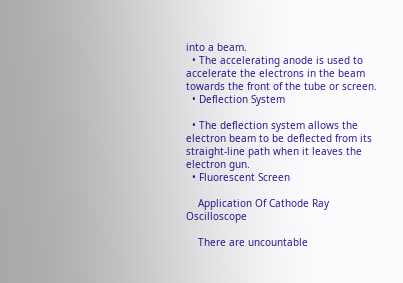into a beam.
  • The accelerating anode is used to accelerate the electrons in the beam towards the front of the tube or screen.
  • Deflection System

  • The deflection system allows the electron beam to be deflected from its straight-line path when it leaves the electron gun.
  • Fluorescent Screen

    Application Of Cathode Ray Oscilloscope

    There are uncountable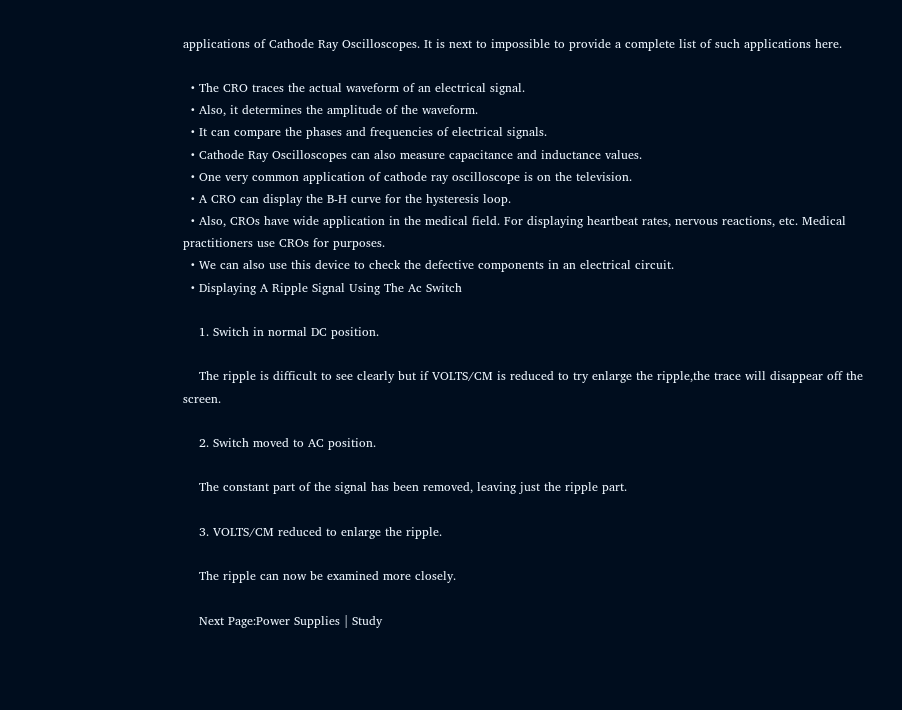applications of Cathode Ray Oscilloscopes. It is next to impossible to provide a complete list of such applications here.

  • The CRO traces the actual waveform of an electrical signal.
  • Also, it determines the amplitude of the waveform.
  • It can compare the phases and frequencies of electrical signals.
  • Cathode Ray Oscilloscopes can also measure capacitance and inductance values.
  • One very common application of cathode ray oscilloscope is on the television.
  • A CRO can display the B-H curve for the hysteresis loop.
  • Also, CROs have wide application in the medical field. For displaying heartbeat rates, nervous reactions, etc. Medical practitioners use CROs for purposes.
  • We can also use this device to check the defective components in an electrical circuit.
  • Displaying A Ripple Signal Using The Ac Switch

    1. Switch in normal DC position.

    The ripple is difficult to see clearly but if VOLTS/CM is reduced to try enlarge the ripple,the trace will disappear off the screen.

    2. Switch moved to AC position.

    The constant part of the signal has been removed, leaving just the ripple part.

    3. VOLTS/CM reduced to enlarge the ripple.

    The ripple can now be examined more closely.

    Next Page:Power Supplies | Study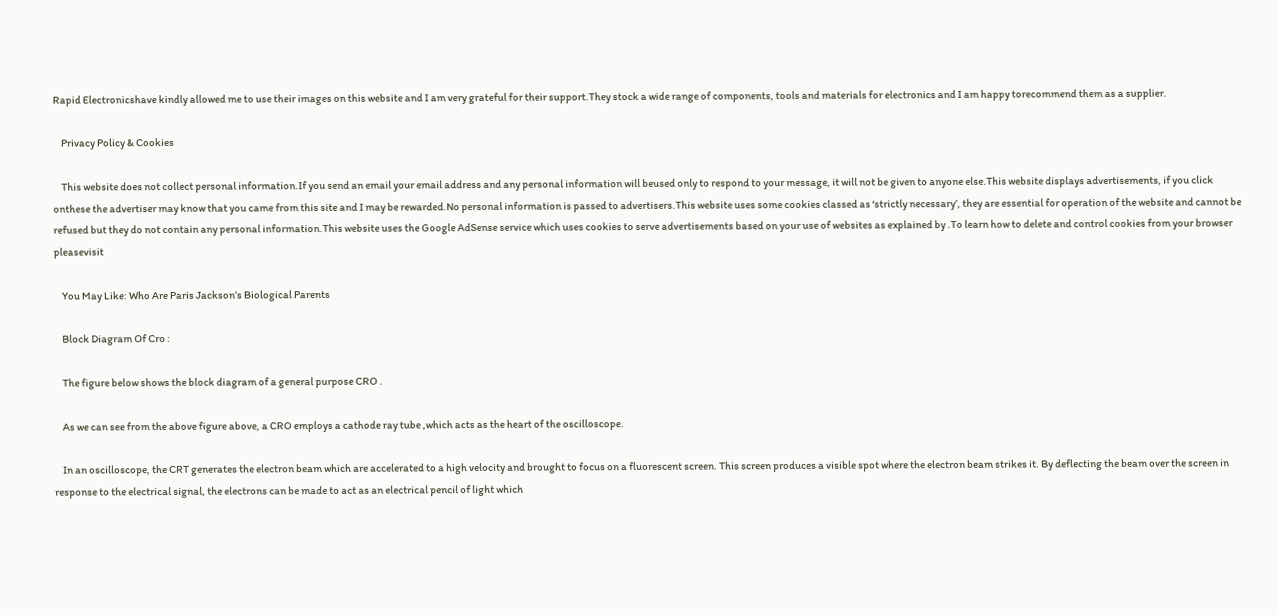Rapid Electronicshave kindly allowed me to use their images on this website and I am very grateful for their support.They stock a wide range of components, tools and materials for electronics and I am happy torecommend them as a supplier.

    Privacy Policy & Cookies

    This website does not collect personal information.If you send an email your email address and any personal information will beused only to respond to your message, it will not be given to anyone else.This website displays advertisements, if you click onthese the advertiser may know that you came from this site and I may be rewarded.No personal information is passed to advertisers.This website uses some cookies classed as ‘strictly necessary’, they are essential for operation of the website and cannot be refused but they do not contain any personal information.This website uses the Google AdSense service which uses cookies to serve advertisements based on your use of websites as explained by .To learn how to delete and control cookies from your browser pleasevisit

    You May Like: Who Are Paris Jackson’s Biological Parents

    Block Diagram Of Cro :

    The figure below shows the block diagram of a general purpose CRO .

    As we can see from the above figure above, a CRO employs a cathode ray tube ,which acts as the heart of the oscilloscope.

    In an oscilloscope, the CRT generates the electron beam which are accelerated to a high velocity and brought to focus on a fluorescent screen. This screen produces a visible spot where the electron beam strikes it. By deflecting the beam over the screen in response to the electrical signal, the electrons can be made to act as an electrical pencil of light which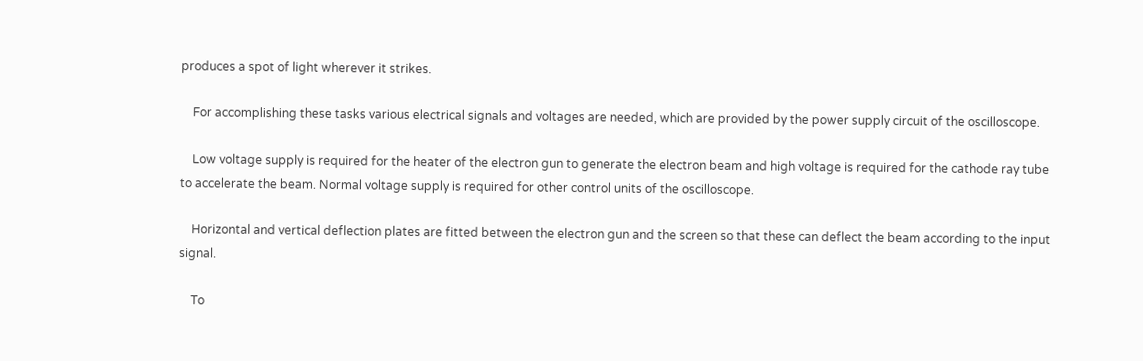produces a spot of light wherever it strikes.

    For accomplishing these tasks various electrical signals and voltages are needed, which are provided by the power supply circuit of the oscilloscope.

    Low voltage supply is required for the heater of the electron gun to generate the electron beam and high voltage is required for the cathode ray tube to accelerate the beam. Normal voltage supply is required for other control units of the oscilloscope.

    Horizontal and vertical deflection plates are fitted between the electron gun and the screen so that these can deflect the beam according to the input signal.

    To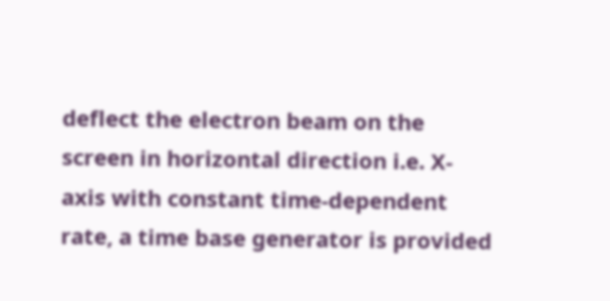deflect the electron beam on the screen in horizontal direction i.e. X-axis with constant time-dependent rate, a time base generator is provided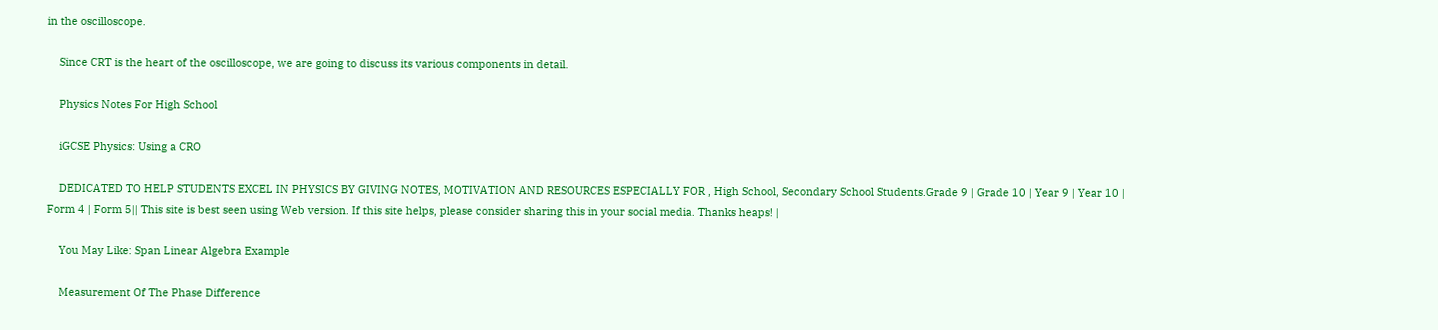in the oscilloscope.

    Since CRT is the heart of the oscilloscope, we are going to discuss its various components in detail.

    Physics Notes For High School

    iGCSE Physics: Using a CRO

    DEDICATED TO HELP STUDENTS EXCEL IN PHYSICS BY GIVING NOTES, MOTIVATION AND RESOURCES ESPECIALLY FOR , High School, Secondary School Students.Grade 9 | Grade 10 | Year 9 | Year 10 | Form 4 | Form 5|| This site is best seen using Web version. If this site helps, please consider sharing this in your social media. Thanks heaps! |

    You May Like: Span Linear Algebra Example

    Measurement Of The Phase Difference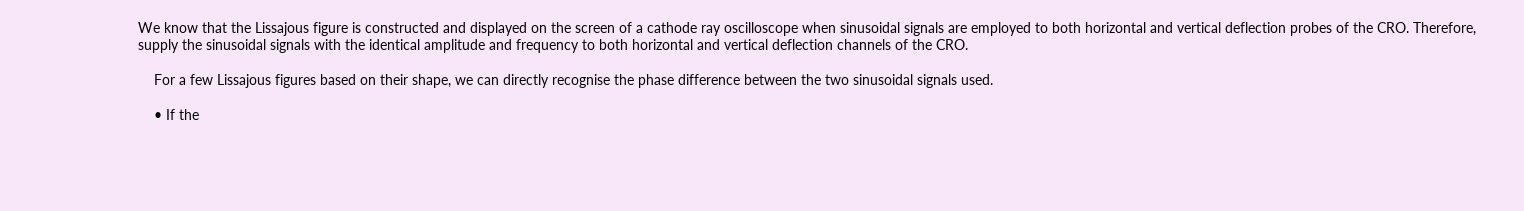We know that the Lissajous figure is constructed and displayed on the screen of a cathode ray oscilloscope when sinusoidal signals are employed to both horizontal and vertical deflection probes of the CRO. Therefore, supply the sinusoidal signals with the identical amplitude and frequency to both horizontal and vertical deflection channels of the CRO.

    For a few Lissajous figures based on their shape, we can directly recognise the phase difference between the two sinusoidal signals used.

    • If the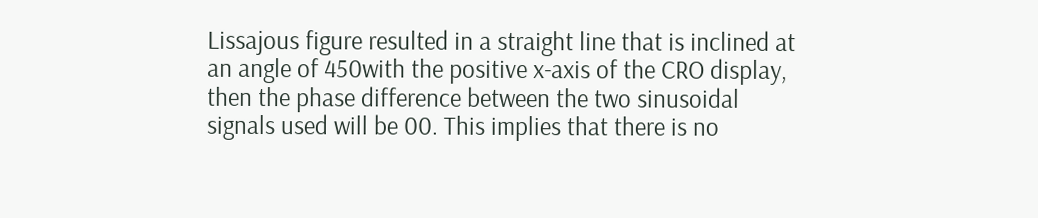Lissajous figure resulted in a straight line that is inclined at an angle of 450with the positive x-axis of the CRO display, then the phase difference between the two sinusoidal signals used will be 00. This implies that there is no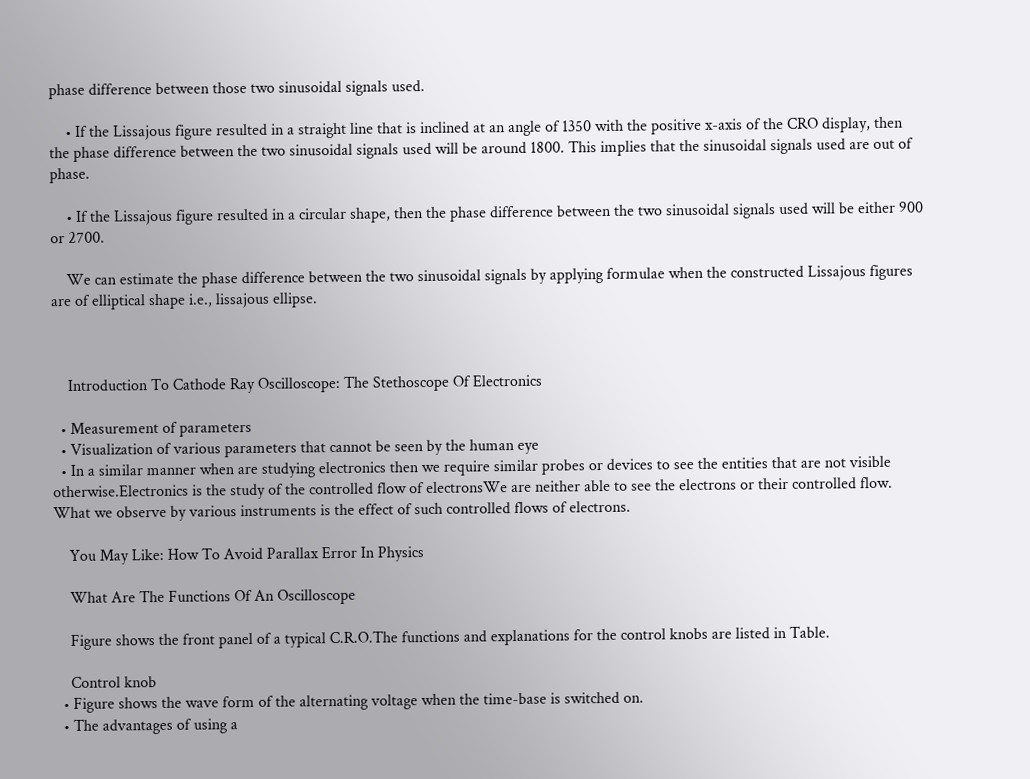phase difference between those two sinusoidal signals used.

    • If the Lissajous figure resulted in a straight line that is inclined at an angle of 1350 with the positive x-axis of the CRO display, then the phase difference between the two sinusoidal signals used will be around 1800. This implies that the sinusoidal signals used are out of phase.

    • If the Lissajous figure resulted in a circular shape, then the phase difference between the two sinusoidal signals used will be either 900 or 2700.

    We can estimate the phase difference between the two sinusoidal signals by applying formulae when the constructed Lissajous figures are of elliptical shape i.e., lissajous ellipse.



    Introduction To Cathode Ray Oscilloscope: The Stethoscope Of Electronics

  • Measurement of parameters
  • Visualization of various parameters that cannot be seen by the human eye
  • In a similar manner when are studying electronics then we require similar probes or devices to see the entities that are not visible otherwise.Electronics is the study of the controlled flow of electronsWe are neither able to see the electrons or their controlled flow. What we observe by various instruments is the effect of such controlled flows of electrons.

    You May Like: How To Avoid Parallax Error In Physics

    What Are The Functions Of An Oscilloscope

    Figure shows the front panel of a typical C.R.O.The functions and explanations for the control knobs are listed in Table.

    Control knob
  • Figure shows the wave form of the alternating voltage when the time-base is switched on.
  • The advantages of using a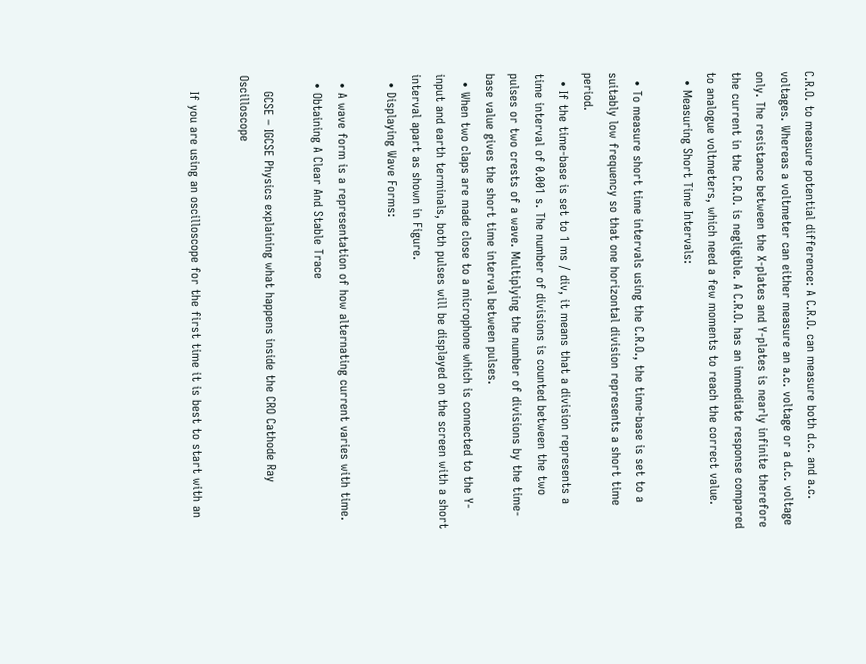C.R.O. to measure potential difference: A C.R.O. can measure both d.c. and a.c. voltages. Whereas a voltmeter can either measure an a.c. voltage or a d.c. voltage only. The resistance between the X-plates and Y-plates is nearly infinite therefore the current in the C.R.O. is negligible. A C.R.O. has an immediate response compared to analogue voltmeters, which need a few moments to reach the correct value.
  • Measuring Short Time Intervals:

  • To measure short time intervals using the C.R.O., the time-base is set to a suitably low frequency so that one horizontal division represents a short time period.
  • If the time-base is set to 1 ms / div, it means that a division represents a time interval of 0.001 s. The number of divisions is counted between the two pulses or two crests of a wave. Multiplying the number of divisions by the time- base value gives the short time interval between pulses.
  • When two claps are made close to a microphone which is connected to the Y-input and earth terminals, both pulses will be displayed on the screen with a short interval apart as shown in Figure.
  • Displaying Wave Forms:

  • A wave form is a representation of how alternating current varies with time.
  • Obtaining A Clear And Stable Trace

    GCSE – IGCSE Physics explaining what happens inside the CRO Cathode Ray Oscilloscope

    If you are using an oscilloscope for the first time it is best to start with an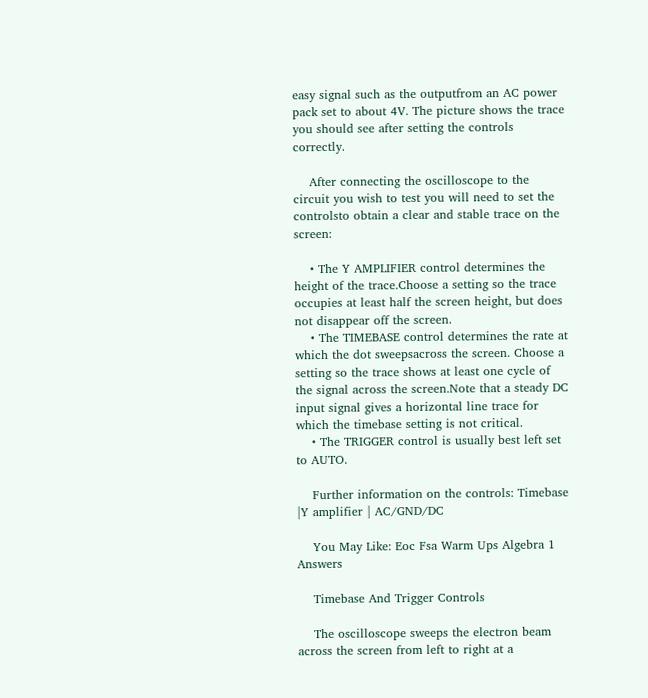easy signal such as the outputfrom an AC power pack set to about 4V. The picture shows the trace you should see after setting the controls correctly.

    After connecting the oscilloscope to the circuit you wish to test you will need to set the controlsto obtain a clear and stable trace on the screen:

    • The Y AMPLIFIER control determines the height of the trace.Choose a setting so the trace occupies at least half the screen height, but does not disappear off the screen.
    • The TIMEBASE control determines the rate at which the dot sweepsacross the screen. Choose a setting so the trace shows at least one cycle of the signal across the screen.Note that a steady DC input signal gives a horizontal line trace for which the timebase setting is not critical.
    • The TRIGGER control is usually best left set to AUTO.

    Further information on the controls: Timebase |Y amplifier | AC/GND/DC

    You May Like: Eoc Fsa Warm Ups Algebra 1 Answers

    Timebase And Trigger Controls

    The oscilloscope sweeps the electron beam across the screen from left to right at a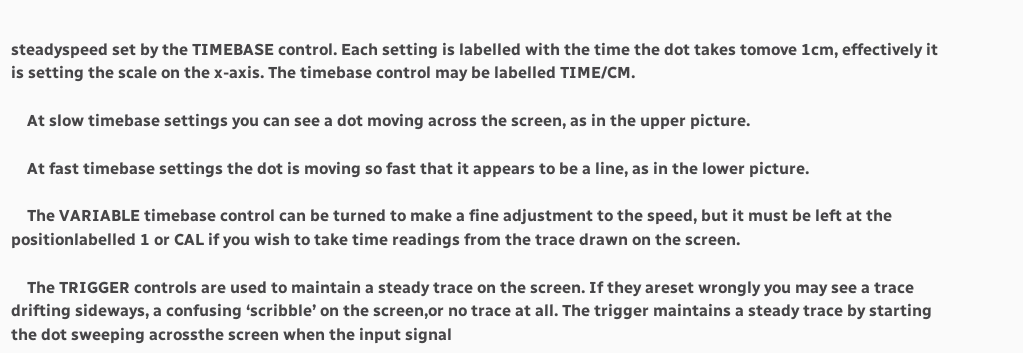steadyspeed set by the TIMEBASE control. Each setting is labelled with the time the dot takes tomove 1cm, effectively it is setting the scale on the x-axis. The timebase control may be labelled TIME/CM.

    At slow timebase settings you can see a dot moving across the screen, as in the upper picture.

    At fast timebase settings the dot is moving so fast that it appears to be a line, as in the lower picture.

    The VARIABLE timebase control can be turned to make a fine adjustment to the speed, but it must be left at the positionlabelled 1 or CAL if you wish to take time readings from the trace drawn on the screen.

    The TRIGGER controls are used to maintain a steady trace on the screen. If they areset wrongly you may see a trace drifting sideways, a confusing ‘scribble’ on the screen,or no trace at all. The trigger maintains a steady trace by starting the dot sweeping acrossthe screen when the input signal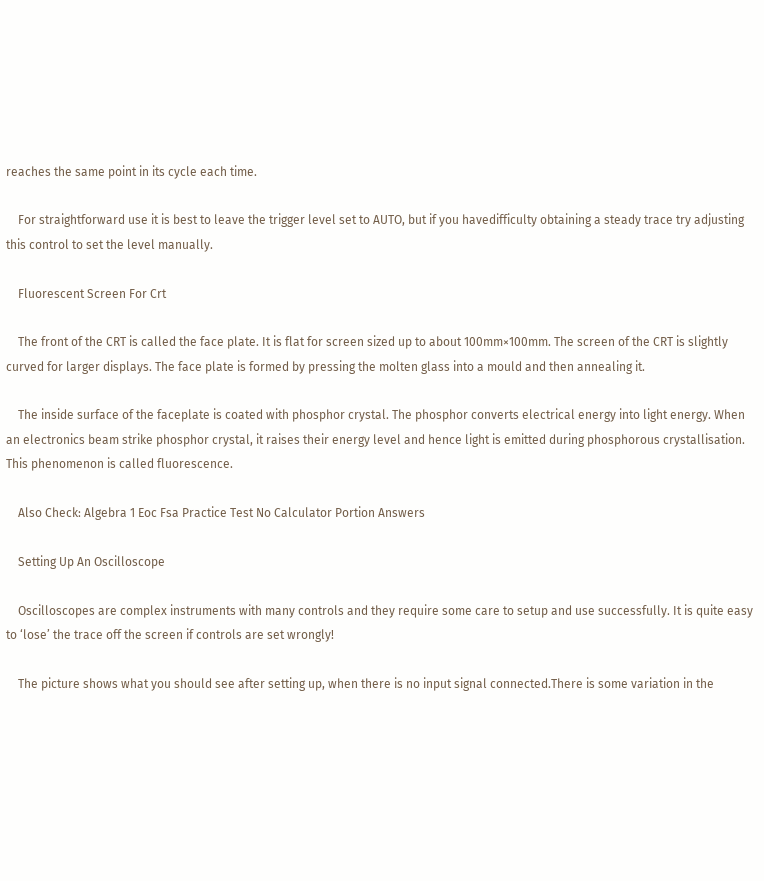reaches the same point in its cycle each time.

    For straightforward use it is best to leave the trigger level set to AUTO, but if you havedifficulty obtaining a steady trace try adjusting this control to set the level manually.

    Fluorescent Screen For Crt

    The front of the CRT is called the face plate. It is flat for screen sized up to about 100mm×100mm. The screen of the CRT is slightly curved for larger displays. The face plate is formed by pressing the molten glass into a mould and then annealing it.

    The inside surface of the faceplate is coated with phosphor crystal. The phosphor converts electrical energy into light energy. When an electronics beam strike phosphor crystal, it raises their energy level and hence light is emitted during phosphorous crystallisation. This phenomenon is called fluorescence.

    Also Check: Algebra 1 Eoc Fsa Practice Test No Calculator Portion Answers

    Setting Up An Oscilloscope

    Oscilloscopes are complex instruments with many controls and they require some care to setup and use successfully. It is quite easy to ‘lose’ the trace off the screen if controls are set wrongly!

    The picture shows what you should see after setting up, when there is no input signal connected.There is some variation in the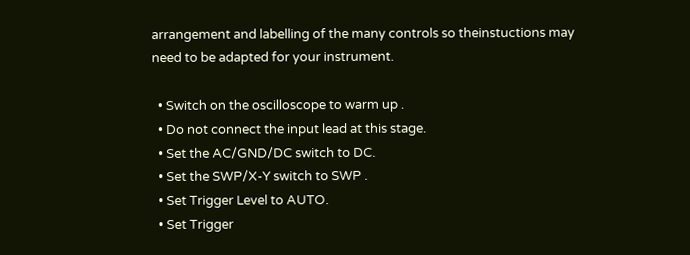arrangement and labelling of the many controls so theinstuctions may need to be adapted for your instrument.

  • Switch on the oscilloscope to warm up .
  • Do not connect the input lead at this stage.
  • Set the AC/GND/DC switch to DC.
  • Set the SWP/X-Y switch to SWP .
  • Set Trigger Level to AUTO.
  • Set Trigger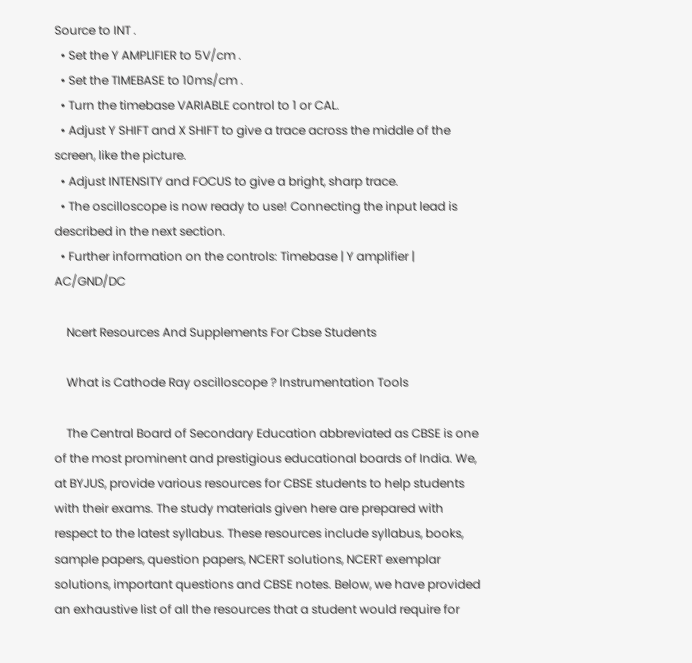Source to INT .
  • Set the Y AMPLIFIER to 5V/cm .
  • Set the TIMEBASE to 10ms/cm .
  • Turn the timebase VARIABLE control to 1 or CAL.
  • Adjust Y SHIFT and X SHIFT to give a trace across the middle of the screen, like the picture.
  • Adjust INTENSITY and FOCUS to give a bright, sharp trace.
  • The oscilloscope is now ready to use! Connecting the input lead is described in the next section.
  • Further information on the controls: Timebase | Y amplifier | AC/GND/DC

    Ncert Resources And Supplements For Cbse Students

    What is Cathode Ray oscilloscope ? Instrumentation Tools

    The Central Board of Secondary Education abbreviated as CBSE is one of the most prominent and prestigious educational boards of India. We, at BYJUS, provide various resources for CBSE students to help students with their exams. The study materials given here are prepared with respect to the latest syllabus. These resources include syllabus, books, sample papers, question papers, NCERT solutions, NCERT exemplar solutions, important questions and CBSE notes. Below, we have provided an exhaustive list of all the resources that a student would require for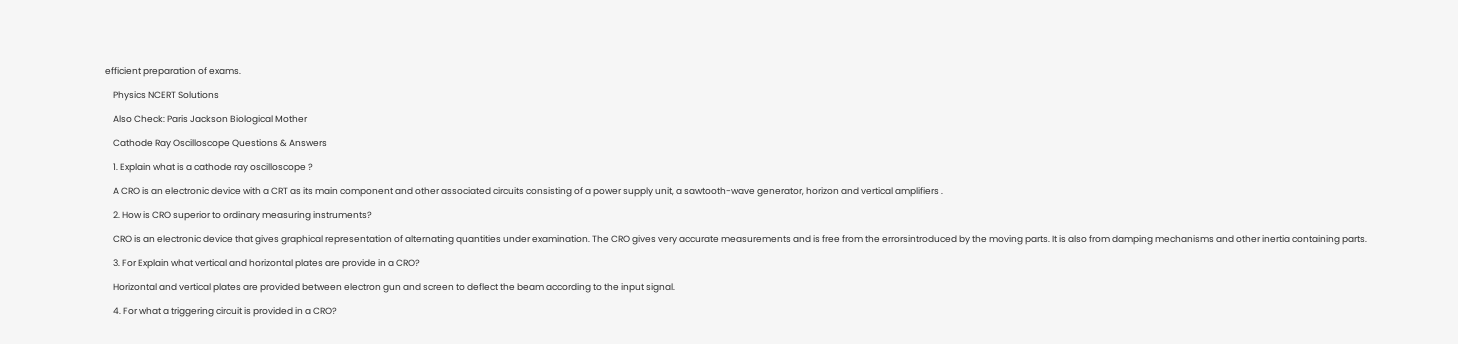efficient preparation of exams.

    Physics NCERT Solutions

    Also Check: Paris Jackson Biological Mother

    Cathode Ray Oscilloscope Questions & Answers

    1. Explain what is a cathode ray oscilloscope ?

    A CRO is an electronic device with a CRT as its main component and other associated circuits consisting of a power supply unit, a sawtooth-wave generator, horizon and vertical amplifiers .

    2. How is CRO superior to ordinary measuring instruments?

    CRO is an electronic device that gives graphical representation of alternating quantities under examination. The CRO gives very accurate measurements and is free from the errorsintroduced by the moving parts. It is also from damping mechanisms and other inertia containing parts.

    3. For Explain what vertical and horizontal plates are provide in a CRO?

    Horizontal and vertical plates are provided between electron gun and screen to deflect the beam according to the input signal.

    4. For what a triggering circuit is provided in a CRO?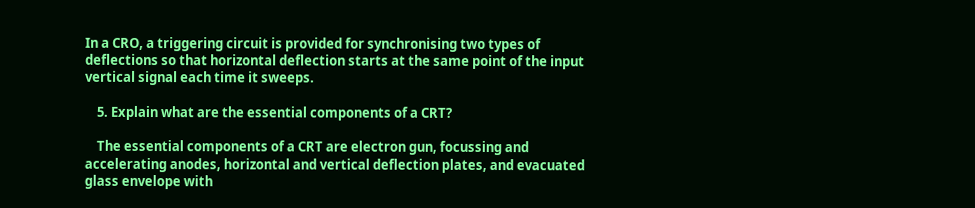In a CRO, a triggering circuit is provided for synchronising two types of deflections so that horizontal deflection starts at the same point of the input vertical signal each time it sweeps.

    5. Explain what are the essential components of a CRT?

    The essential components of a CRT are electron gun, focussing and accelerating anodes, horizontal and vertical deflection plates, and evacuated glass envelope with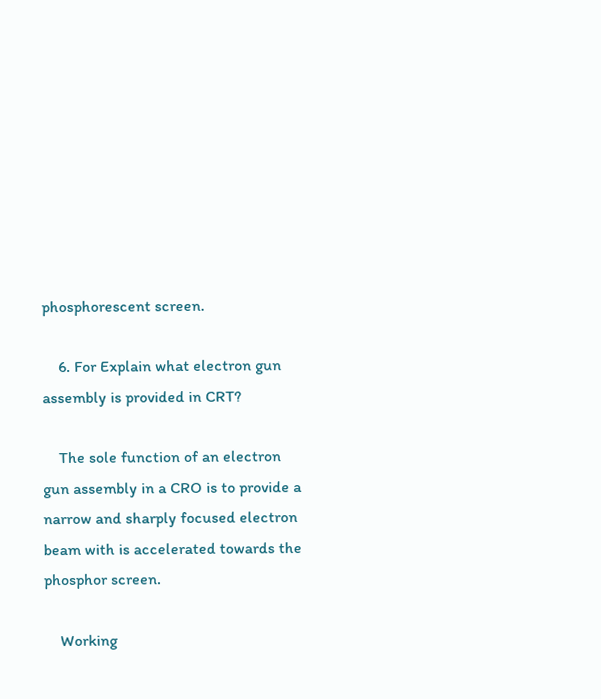phosphorescent screen.

    6. For Explain what electron gun assembly is provided in CRT?

    The sole function of an electron gun assembly in a CRO is to provide a narrow and sharply focused electron beam with is accelerated towards the phosphor screen.

    Working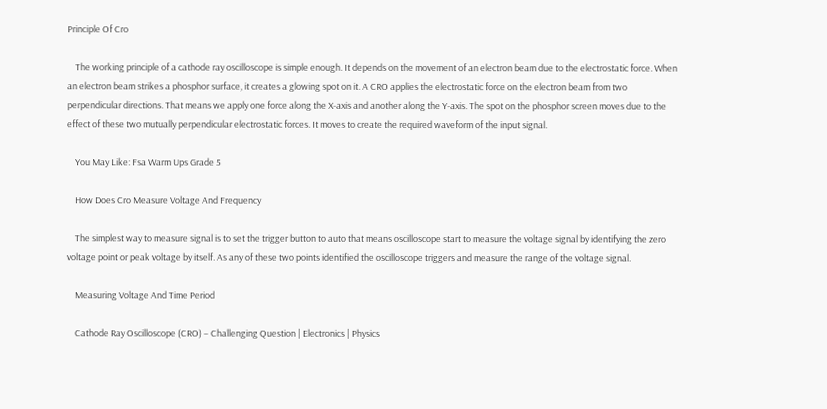Principle Of Cro

    The working principle of a cathode ray oscilloscope is simple enough. It depends on the movement of an electron beam due to the electrostatic force. When an electron beam strikes a phosphor surface, it creates a glowing spot on it. A CRO applies the electrostatic force on the electron beam from two perpendicular directions. That means we apply one force along the X-axis and another along the Y-axis. The spot on the phosphor screen moves due to the effect of these two mutually perpendicular electrostatic forces. It moves to create the required waveform of the input signal.

    You May Like: Fsa Warm Ups Grade 5

    How Does Cro Measure Voltage And Frequency

    The simplest way to measure signal is to set the trigger button to auto that means oscilloscope start to measure the voltage signal by identifying the zero voltage point or peak voltage by itself. As any of these two points identified the oscilloscope triggers and measure the range of the voltage signal.

    Measuring Voltage And Time Period

    Cathode Ray Oscilloscope (CRO) – Challenging Question | Electronics | Physics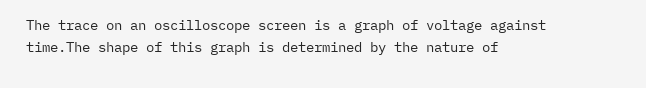The trace on an oscilloscope screen is a graph of voltage against time.The shape of this graph is determined by the nature of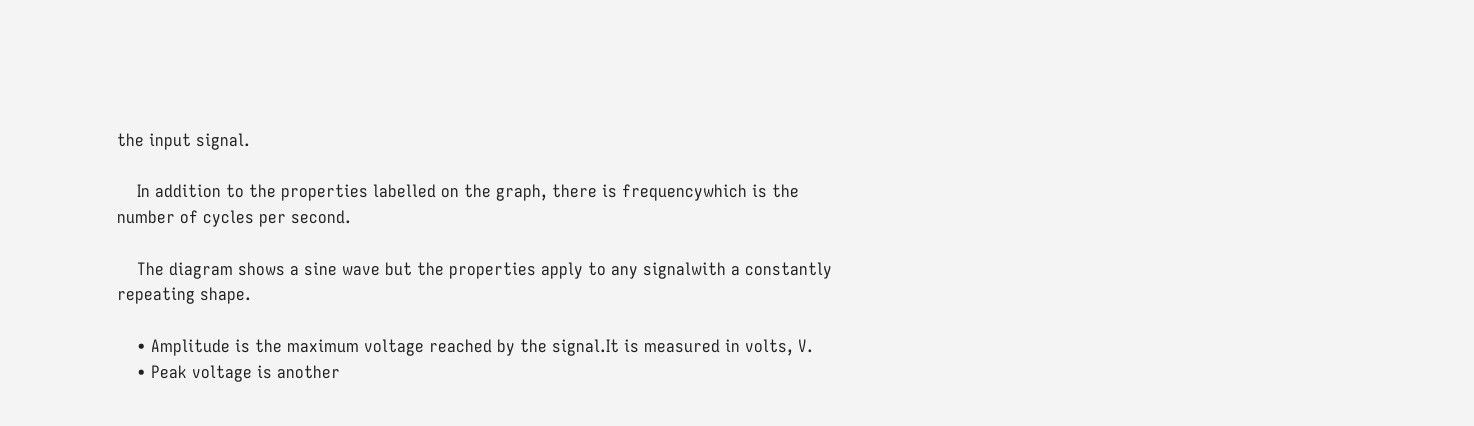the input signal.

    In addition to the properties labelled on the graph, there is frequencywhich is the number of cycles per second.

    The diagram shows a sine wave but the properties apply to any signalwith a constantly repeating shape.

    • Amplitude is the maximum voltage reached by the signal.It is measured in volts, V.
    • Peak voltage is another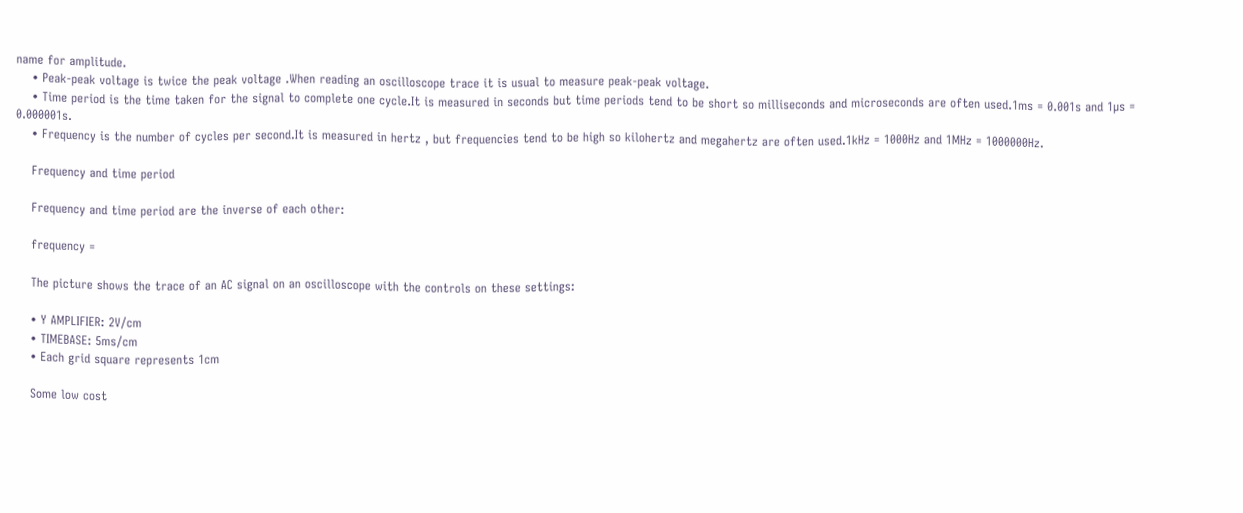name for amplitude.
    • Peak-peak voltage is twice the peak voltage .When reading an oscilloscope trace it is usual to measure peak-peak voltage.
    • Time period is the time taken for the signal to complete one cycle.It is measured in seconds but time periods tend to be short so milliseconds and microseconds are often used.1ms = 0.001s and 1µs = 0.000001s.
    • Frequency is the number of cycles per second.It is measured in hertz , but frequencies tend to be high so kilohertz and megahertz are often used.1kHz = 1000Hz and 1MHz = 1000000Hz.

    Frequency and time period

    Frequency and time period are the inverse of each other:

    frequency =

    The picture shows the trace of an AC signal on an oscilloscope with the controls on these settings:

    • Y AMPLIFIER: 2V/cm
    • TIMEBASE: 5ms/cm
    • Each grid square represents 1cm

    Some low cost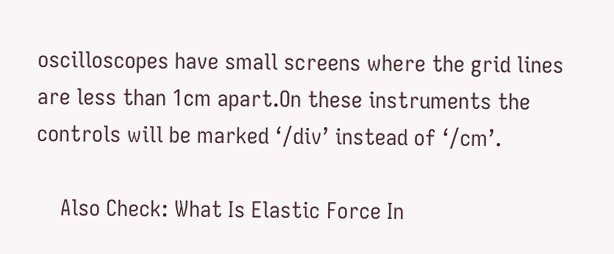oscilloscopes have small screens where the grid lines are less than 1cm apart.On these instruments the controls will be marked ‘/div’ instead of ‘/cm’.

    Also Check: What Is Elastic Force In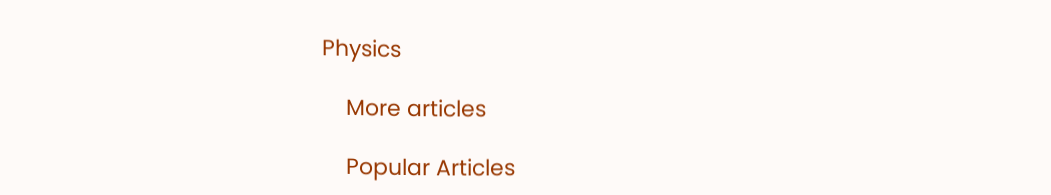Physics

    More articles

    Popular Articles